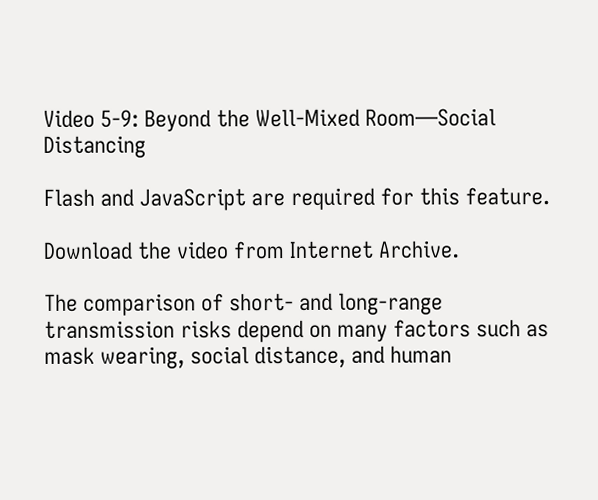Video 5-9: Beyond the Well-Mixed Room—Social Distancing

Flash and JavaScript are required for this feature.

Download the video from Internet Archive.

The comparison of short- and long-range transmission risks depend on many factors such as mask wearing, social distance, and human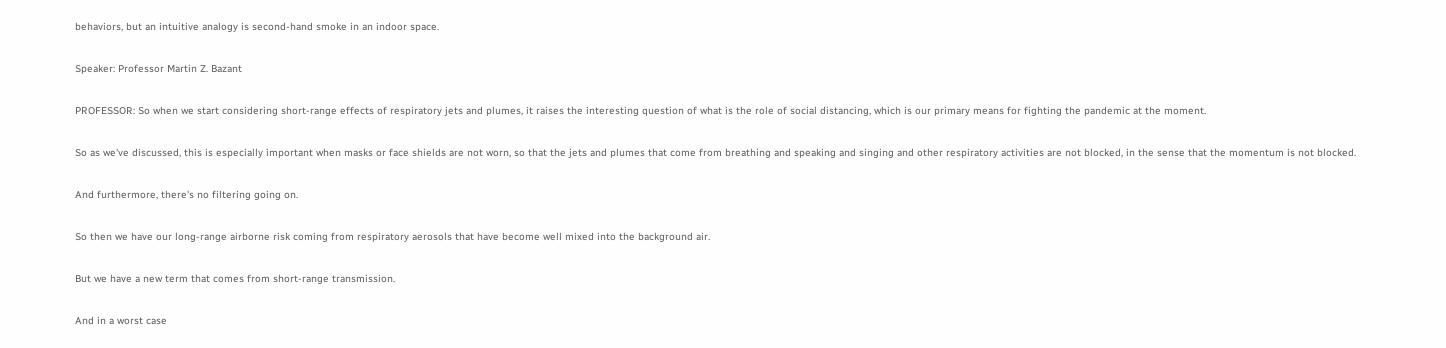behaviors, but an intuitive analogy is second-hand smoke in an indoor space.

Speaker: Professor Martin Z. Bazant

PROFESSOR: So when we start considering short-range effects of respiratory jets and plumes, it raises the interesting question of what is the role of social distancing, which is our primary means for fighting the pandemic at the moment.

So as we've discussed, this is especially important when masks or face shields are not worn, so that the jets and plumes that come from breathing and speaking and singing and other respiratory activities are not blocked, in the sense that the momentum is not blocked.

And furthermore, there's no filtering going on.

So then we have our long-range airborne risk coming from respiratory aerosols that have become well mixed into the background air.

But we have a new term that comes from short-range transmission.

And in a worst case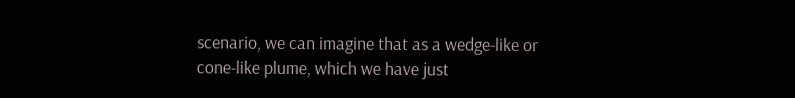scenario, we can imagine that as a wedge-like or cone-like plume, which we have just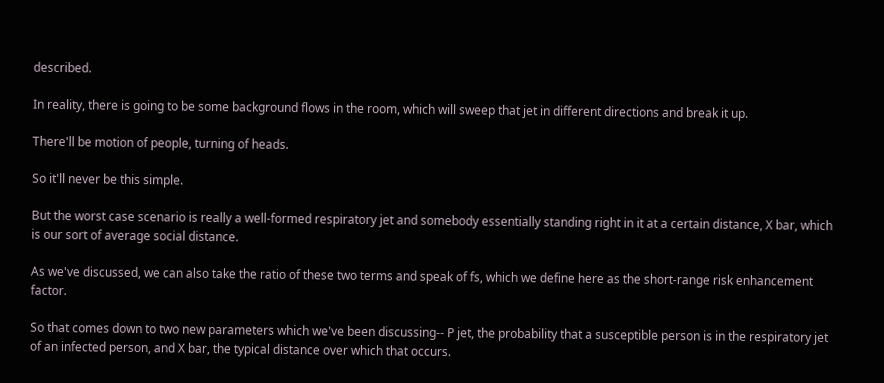described.

In reality, there is going to be some background flows in the room, which will sweep that jet in different directions and break it up.

There'll be motion of people, turning of heads.

So it'll never be this simple.

But the worst case scenario is really a well-formed respiratory jet and somebody essentially standing right in it at a certain distance, X bar, which is our sort of average social distance.

As we've discussed, we can also take the ratio of these two terms and speak of fs, which we define here as the short-range risk enhancement factor.

So that comes down to two new parameters which we've been discussing-- P jet, the probability that a susceptible person is in the respiratory jet of an infected person, and X bar, the typical distance over which that occurs.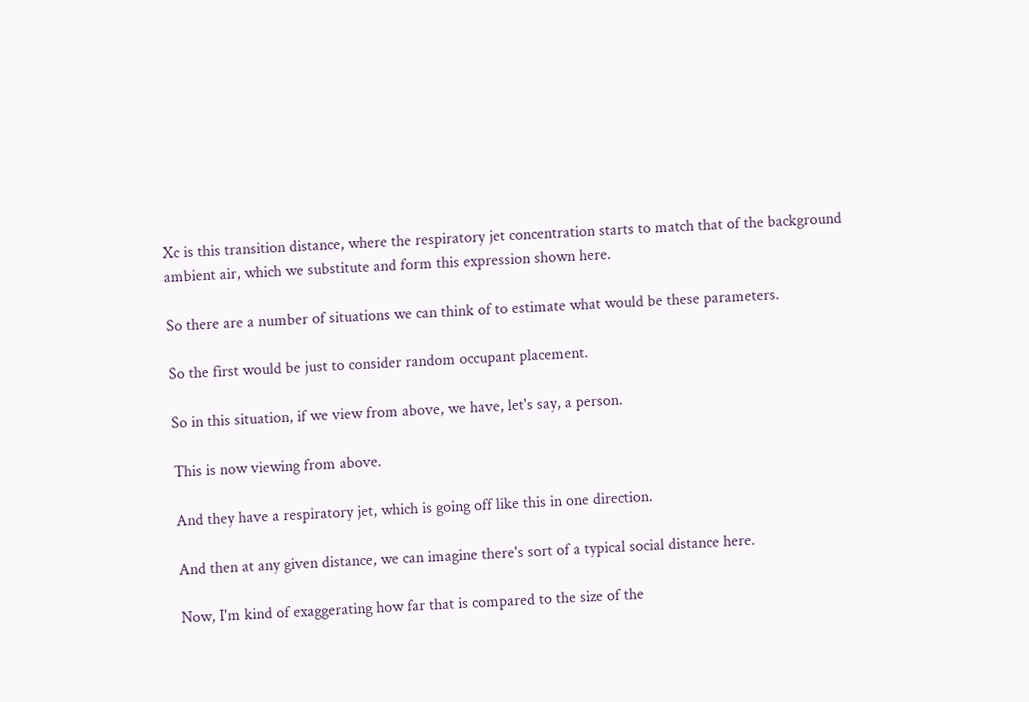Xc is this transition distance, where the respiratory jet concentration starts to match that of the background ambient air, which we substitute and form this expression shown here.

So there are a number of situations we can think of to estimate what would be these parameters.

So the first would be just to consider random occupant placement.

So in this situation, if we view from above, we have, let's say, a person.

This is now viewing from above.

And they have a respiratory jet, which is going off like this in one direction.

And then at any given distance, we can imagine there's sort of a typical social distance here.

Now, I'm kind of exaggerating how far that is compared to the size of the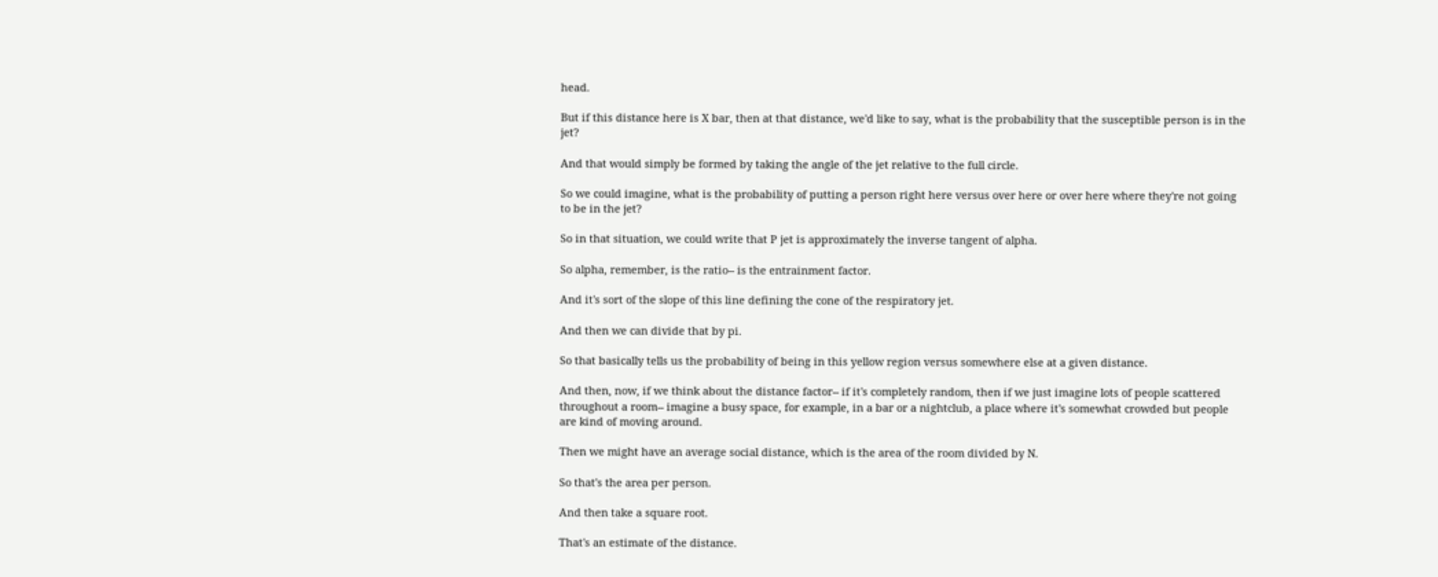head.

But if this distance here is X bar, then at that distance, we'd like to say, what is the probability that the susceptible person is in the jet?

And that would simply be formed by taking the angle of the jet relative to the full circle.

So we could imagine, what is the probability of putting a person right here versus over here or over here where they're not going to be in the jet?

So in that situation, we could write that P jet is approximately the inverse tangent of alpha.

So alpha, remember, is the ratio-- is the entrainment factor.

And it's sort of the slope of this line defining the cone of the respiratory jet.

And then we can divide that by pi.

So that basically tells us the probability of being in this yellow region versus somewhere else at a given distance.

And then, now, if we think about the distance factor-- if it's completely random, then if we just imagine lots of people scattered throughout a room-- imagine a busy space, for example, in a bar or a nightclub, a place where it's somewhat crowded but people are kind of moving around.

Then we might have an average social distance, which is the area of the room divided by N.

So that's the area per person.

And then take a square root.

That's an estimate of the distance.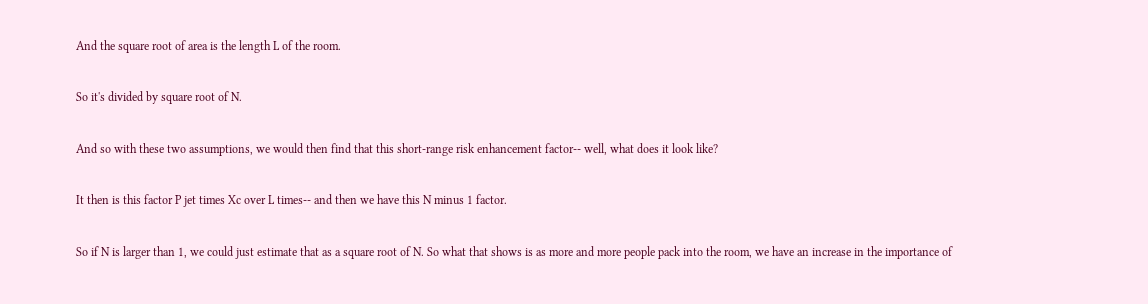And the square root of area is the length L of the room.

So it's divided by square root of N.

And so with these two assumptions, we would then find that this short-range risk enhancement factor-- well, what does it look like?

It then is this factor P jet times Xc over L times-- and then we have this N minus 1 factor.

So if N is larger than 1, we could just estimate that as a square root of N. So what that shows is as more and more people pack into the room, we have an increase in the importance of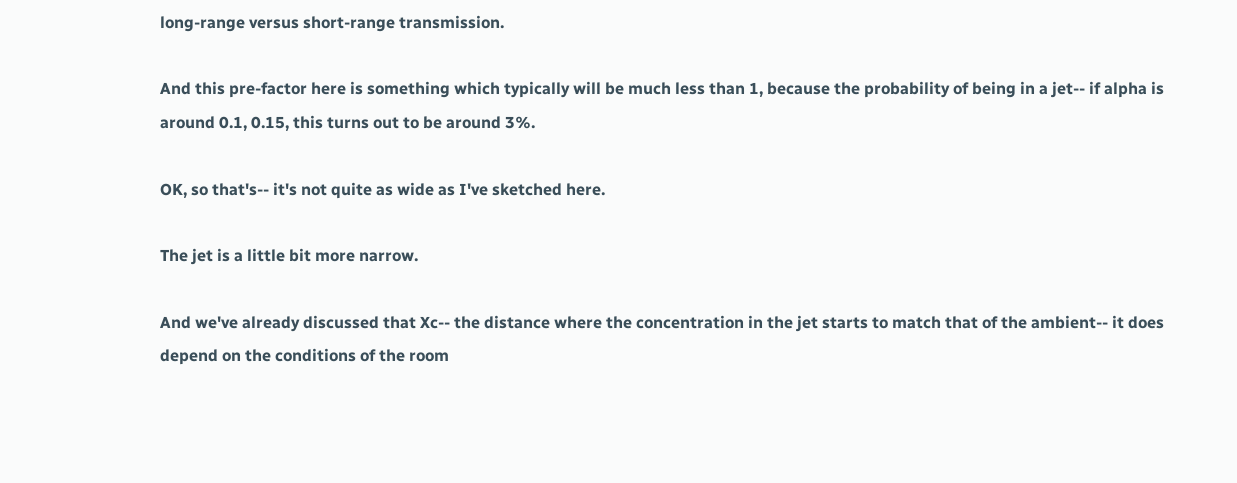long-range versus short-range transmission.

And this pre-factor here is something which typically will be much less than 1, because the probability of being in a jet-- if alpha is around 0.1, 0.15, this turns out to be around 3%.

OK, so that's-- it's not quite as wide as I've sketched here.

The jet is a little bit more narrow.

And we've already discussed that Xc-- the distance where the concentration in the jet starts to match that of the ambient-- it does depend on the conditions of the room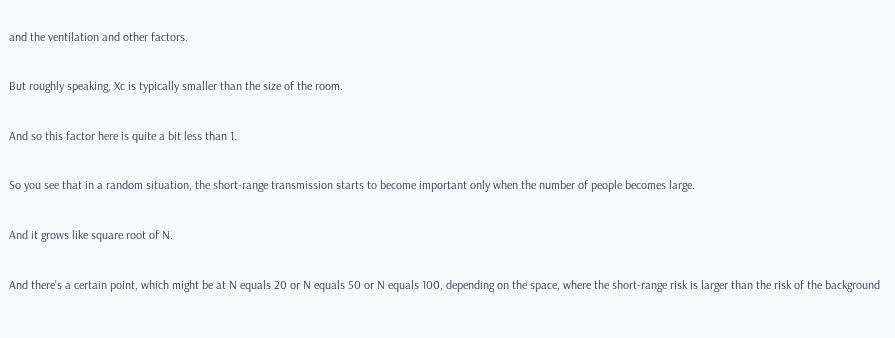and the ventilation and other factors.

But roughly speaking, Xc is typically smaller than the size of the room.

And so this factor here is quite a bit less than 1.

So you see that in a random situation, the short-range transmission starts to become important only when the number of people becomes large.

And it grows like square root of N.

And there's a certain point, which might be at N equals 20 or N equals 50 or N equals 100, depending on the space, where the short-range risk is larger than the risk of the background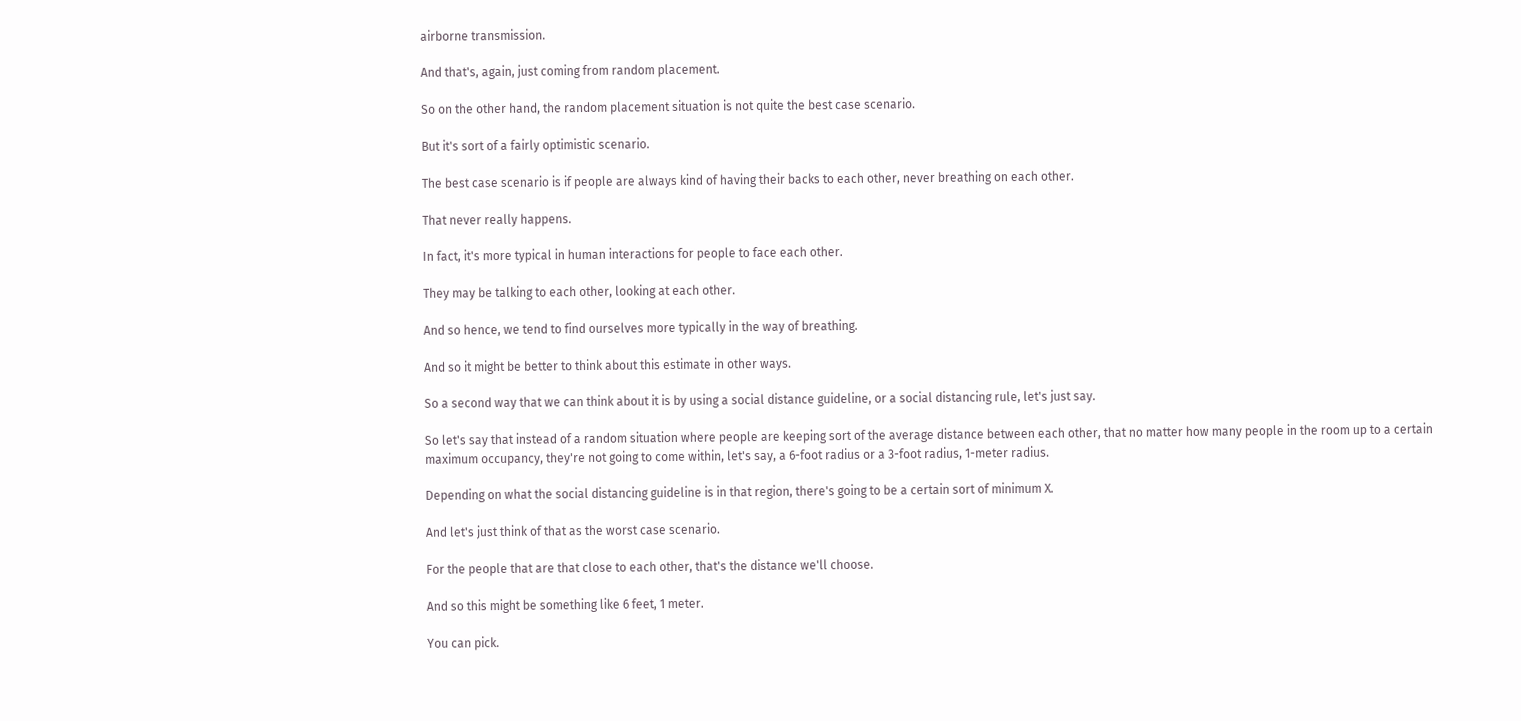airborne transmission.

And that's, again, just coming from random placement.

So on the other hand, the random placement situation is not quite the best case scenario.

But it's sort of a fairly optimistic scenario.

The best case scenario is if people are always kind of having their backs to each other, never breathing on each other.

That never really happens.

In fact, it's more typical in human interactions for people to face each other.

They may be talking to each other, looking at each other.

And so hence, we tend to find ourselves more typically in the way of breathing.

And so it might be better to think about this estimate in other ways.

So a second way that we can think about it is by using a social distance guideline, or a social distancing rule, let's just say.

So let's say that instead of a random situation where people are keeping sort of the average distance between each other, that no matter how many people in the room up to a certain maximum occupancy, they're not going to come within, let's say, a 6-foot radius or a 3-foot radius, 1-meter radius.

Depending on what the social distancing guideline is in that region, there's going to be a certain sort of minimum X.

And let's just think of that as the worst case scenario.

For the people that are that close to each other, that's the distance we'll choose.

And so this might be something like 6 feet, 1 meter.

You can pick.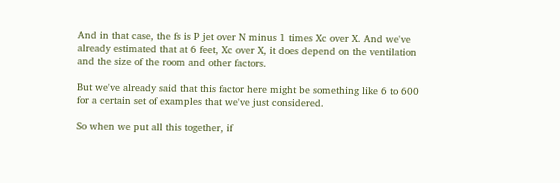And in that case, the fs is P jet over N minus 1 times Xc over X. And we've already estimated that at 6 feet, Xc over X, it does depend on the ventilation and the size of the room and other factors.

But we've already said that this factor here might be something like 6 to 600 for a certain set of examples that we've just considered.

So when we put all this together, if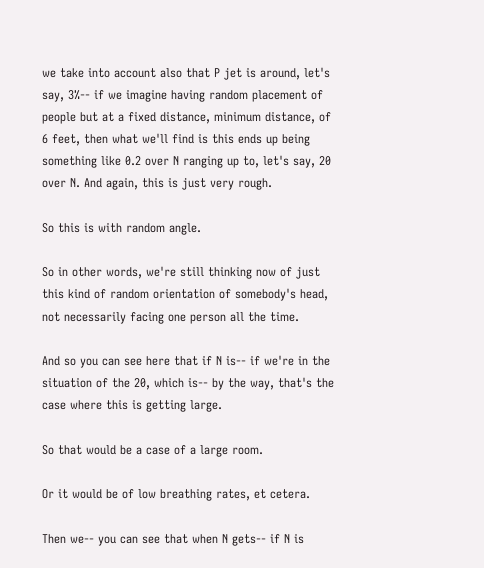we take into account also that P jet is around, let's say, 3%-- if we imagine having random placement of people but at a fixed distance, minimum distance, of 6 feet, then what we'll find is this ends up being something like 0.2 over N ranging up to, let's say, 20 over N. And again, this is just very rough.

So this is with random angle.

So in other words, we're still thinking now of just this kind of random orientation of somebody's head, not necessarily facing one person all the time.

And so you can see here that if N is-- if we're in the situation of the 20, which is-- by the way, that's the case where this is getting large.

So that would be a case of a large room.

Or it would be of low breathing rates, et cetera.

Then we-- you can see that when N gets-- if N is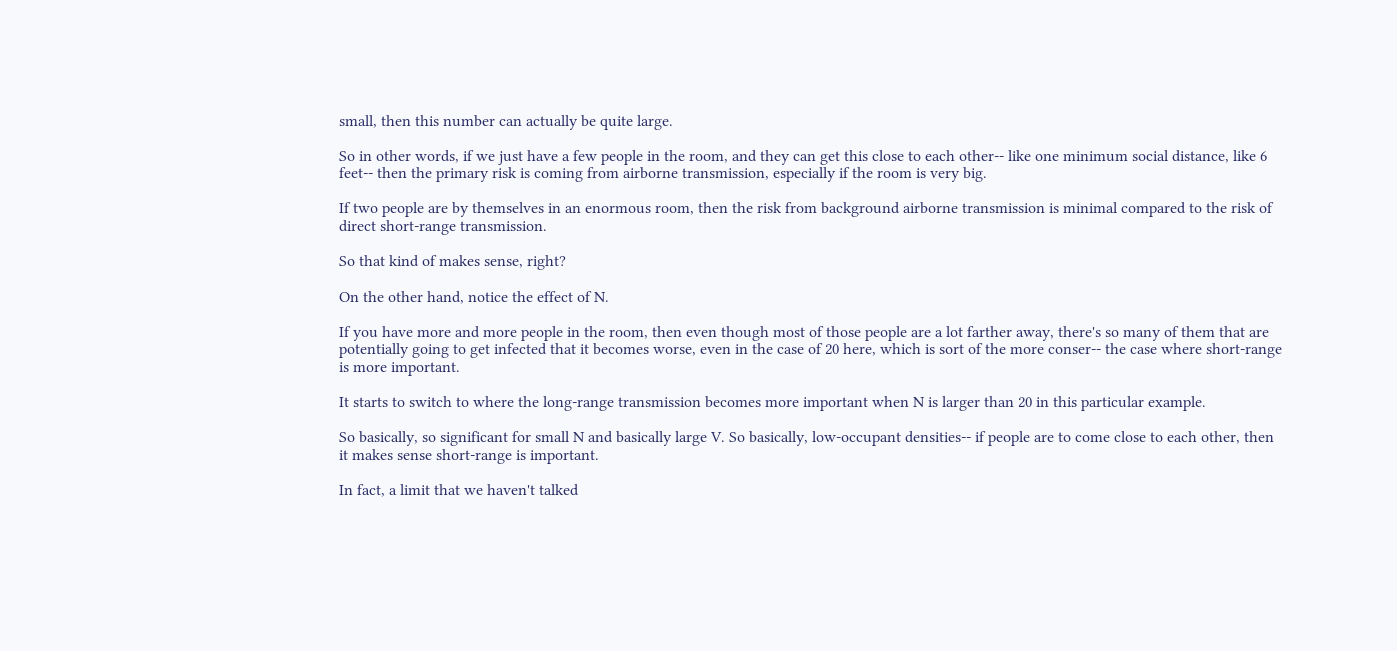small, then this number can actually be quite large.

So in other words, if we just have a few people in the room, and they can get this close to each other-- like one minimum social distance, like 6 feet-- then the primary risk is coming from airborne transmission, especially if the room is very big.

If two people are by themselves in an enormous room, then the risk from background airborne transmission is minimal compared to the risk of direct short-range transmission.

So that kind of makes sense, right?

On the other hand, notice the effect of N.

If you have more and more people in the room, then even though most of those people are a lot farther away, there's so many of them that are potentially going to get infected that it becomes worse, even in the case of 20 here, which is sort of the more conser-- the case where short-range is more important.

It starts to switch to where the long-range transmission becomes more important when N is larger than 20 in this particular example.

So basically, so significant for small N and basically large V. So basically, low-occupant densities-- if people are to come close to each other, then it makes sense short-range is important.

In fact, a limit that we haven't talked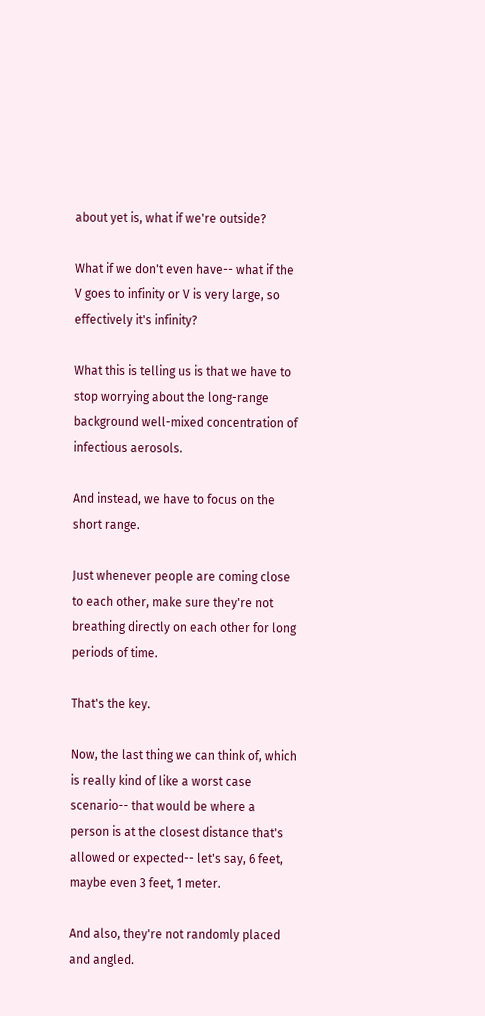about yet is, what if we're outside?

What if we don't even have-- what if the V goes to infinity or V is very large, so effectively it's infinity?

What this is telling us is that we have to stop worrying about the long-range background well-mixed concentration of infectious aerosols.

And instead, we have to focus on the short range.

Just whenever people are coming close to each other, make sure they're not breathing directly on each other for long periods of time.

That's the key.

Now, the last thing we can think of, which is really kind of like a worst case scenario-- that would be where a person is at the closest distance that's allowed or expected-- let's say, 6 feet, maybe even 3 feet, 1 meter.

And also, they're not randomly placed and angled.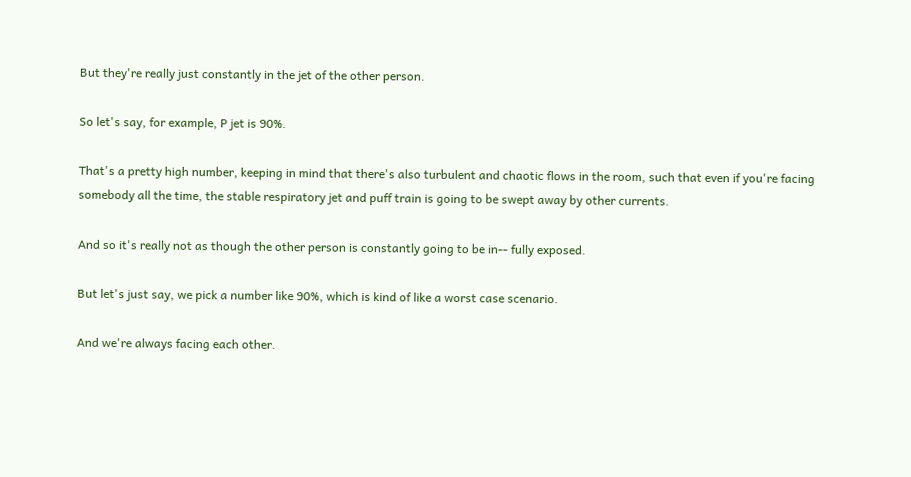But they're really just constantly in the jet of the other person.

So let's say, for example, P jet is 90%.

That's a pretty high number, keeping in mind that there's also turbulent and chaotic flows in the room, such that even if you're facing somebody all the time, the stable respiratory jet and puff train is going to be swept away by other currents.

And so it's really not as though the other person is constantly going to be in-- fully exposed.

But let's just say, we pick a number like 90%, which is kind of like a worst case scenario.

And we're always facing each other.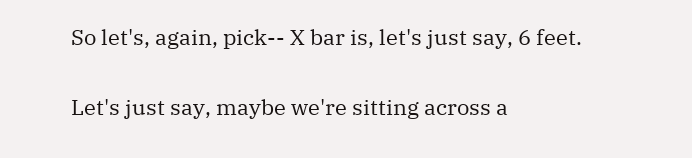So let's, again, pick-- X bar is, let's just say, 6 feet.

Let's just say, maybe we're sitting across a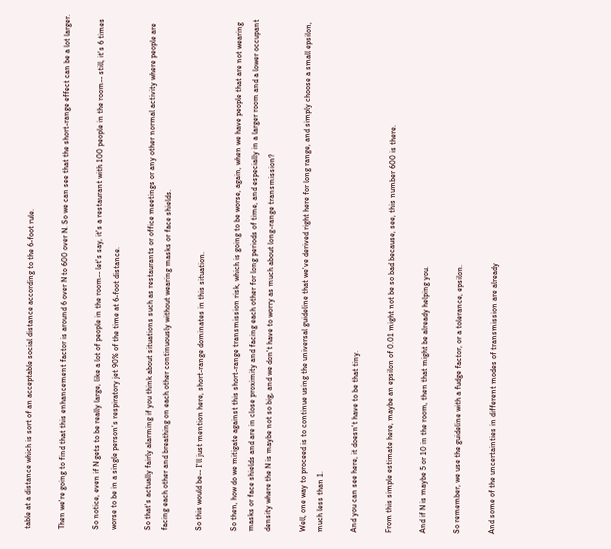table at a distance which is sort of an acceptable social distance according to the 6-foot rule.

Then we're going to find that this enhancement factor is around 6 over N to 600 over N. So we can see that the short-range effect can be a lot larger.

So notice, even if N gets to be really large, like a lot of people in the room-- let's say, it's a restaurant with 100 people in the room-- still, it's 6 times worse to be in a single person's respiratory jet 90% of the time at 6-foot distance.

So that's actually fairly alarming if you think about situations such as restaurants or office meetings or any other normal activity where people are facing each other and breathing on each other continuously without wearing masks or face shields.

So this would be-- I'll just mention here, short-range dominates in this situation.

So then, how do we mitigate against this short-range transmission risk, which is going to be worse, again, when we have people that are not wearing masks or face shields and are in close proximity and facing each other for long periods of time, and especially in a larger room and a lower occupant density where the N is maybe not so big, and we don't have to worry as much about long-range transmission?

Well, one way to proceed is to continue using the universal guideline that we've derived right here for long range, and simply choose a small epsilon, much less than 1.

And you can see here, it doesn't have to be that tiny.

From this simple estimate here, maybe an epsilon of 0.01 might not be so bad because, see, this number 600 is there.

And if N is maybe 5 or 10 in the room, then that might be already helping you.

So remember, we use the guideline with a fudge factor, or a tolerance, epsilon.

And some of the uncertainties in different modes of transmission are already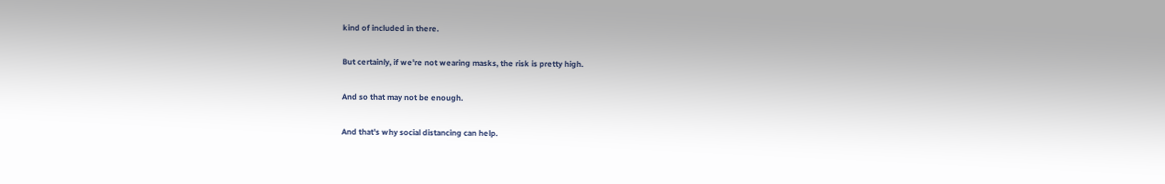kind of included in there.

But certainly, if we're not wearing masks, the risk is pretty high.

And so that may not be enough.

And that's why social distancing can help.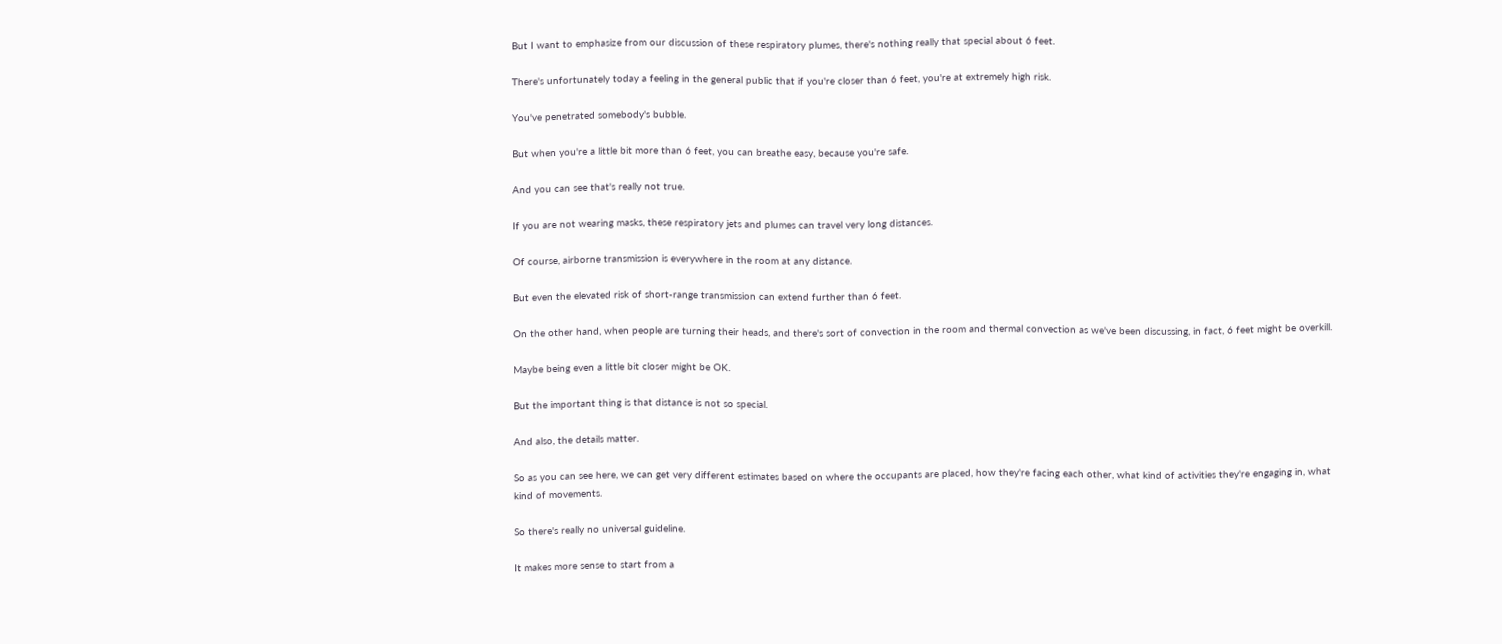But I want to emphasize from our discussion of these respiratory plumes, there's nothing really that special about 6 feet.

There's unfortunately today a feeling in the general public that if you're closer than 6 feet, you're at extremely high risk.

You've penetrated somebody's bubble.

But when you're a little bit more than 6 feet, you can breathe easy, because you're safe.

And you can see that's really not true.

If you are not wearing masks, these respiratory jets and plumes can travel very long distances.

Of course, airborne transmission is everywhere in the room at any distance.

But even the elevated risk of short-range transmission can extend further than 6 feet.

On the other hand, when people are turning their heads, and there's sort of convection in the room and thermal convection as we've been discussing, in fact, 6 feet might be overkill.

Maybe being even a little bit closer might be OK.

But the important thing is that distance is not so special.

And also, the details matter.

So as you can see here, we can get very different estimates based on where the occupants are placed, how they're facing each other, what kind of activities they're engaging in, what kind of movements.

So there's really no universal guideline.

It makes more sense to start from a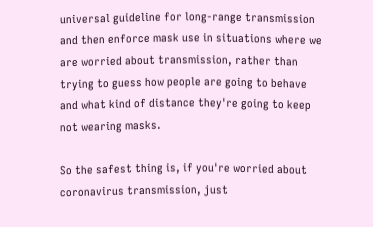universal guideline for long-range transmission and then enforce mask use in situations where we are worried about transmission, rather than trying to guess how people are going to behave and what kind of distance they're going to keep not wearing masks.

So the safest thing is, if you're worried about coronavirus transmission, just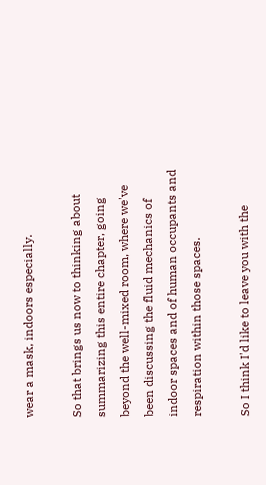wear a mask, indoors especially.

So that brings us now to thinking about summarizing this entire chapter, going beyond the well-mixed room, where we've been discussing the fluid mechanics of indoor spaces and of human occupants and respiration within those spaces.

So I think I'd like to leave you with the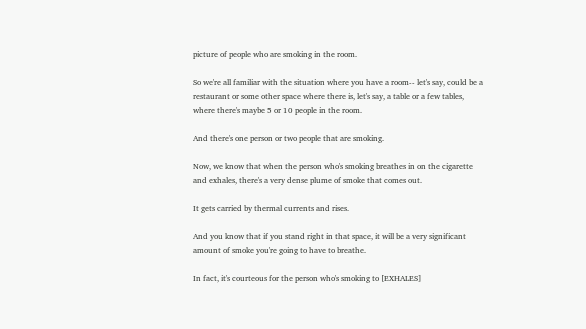picture of people who are smoking in the room.

So we're all familiar with the situation where you have a room-- let's say, could be a restaurant or some other space where there is, let's say, a table or a few tables, where there's maybe 5 or 10 people in the room.

And there's one person or two people that are smoking.

Now, we know that when the person who's smoking breathes in on the cigarette and exhales, there's a very dense plume of smoke that comes out.

It gets carried by thermal currents and rises.

And you know that if you stand right in that space, it will be a very significant amount of smoke you're going to have to breathe.

In fact, it's courteous for the person who's smoking to [EXHALES]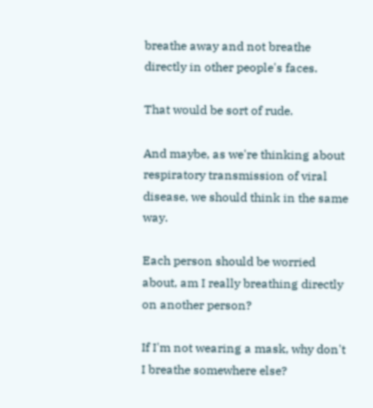breathe away and not breathe directly in other people's faces.

That would be sort of rude.

And maybe, as we're thinking about respiratory transmission of viral disease, we should think in the same way.

Each person should be worried about, am I really breathing directly on another person?

If I'm not wearing a mask, why don't I breathe somewhere else?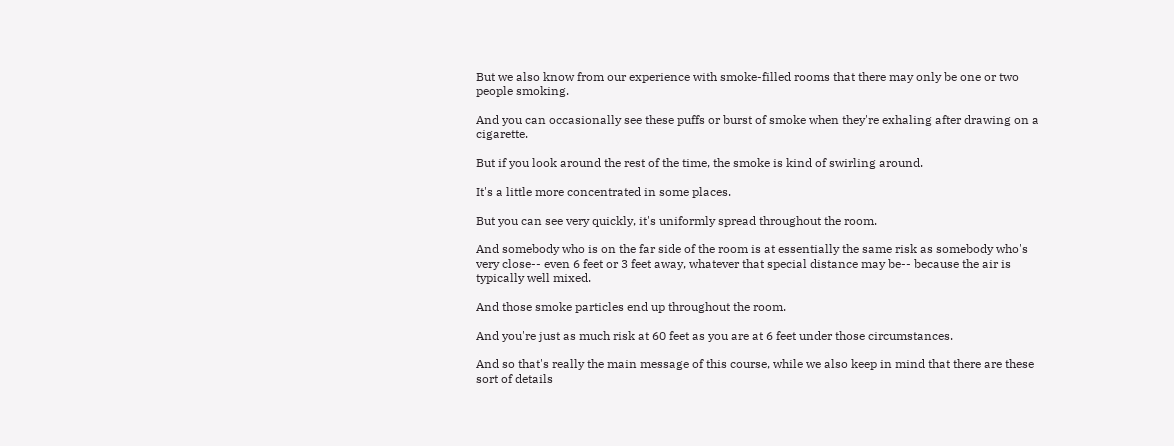But we also know from our experience with smoke-filled rooms that there may only be one or two people smoking.

And you can occasionally see these puffs or burst of smoke when they're exhaling after drawing on a cigarette.

But if you look around the rest of the time, the smoke is kind of swirling around.

It's a little more concentrated in some places.

But you can see very quickly, it's uniformly spread throughout the room.

And somebody who is on the far side of the room is at essentially the same risk as somebody who's very close-- even 6 feet or 3 feet away, whatever that special distance may be-- because the air is typically well mixed.

And those smoke particles end up throughout the room.

And you're just as much risk at 60 feet as you are at 6 feet under those circumstances.

And so that's really the main message of this course, while we also keep in mind that there are these sort of details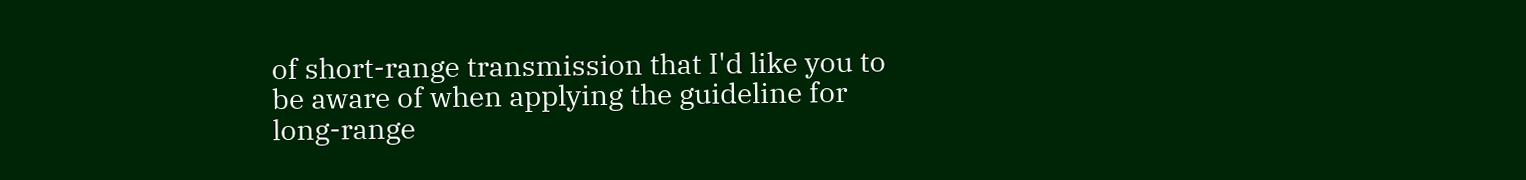of short-range transmission that I'd like you to be aware of when applying the guideline for long-range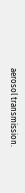aerosol transmission.